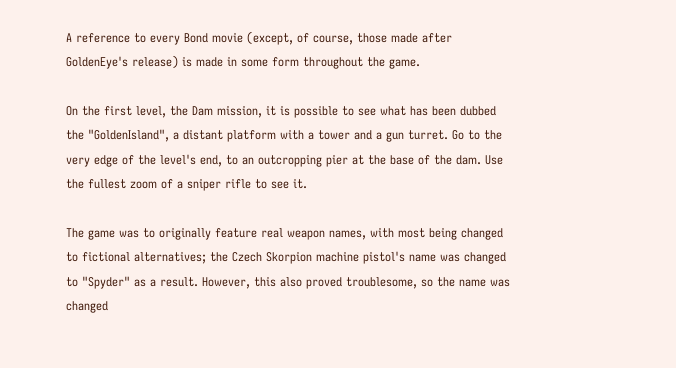A reference to every Bond movie (except, of course, those made after GoldenEye's release) is made in some form throughout the game.

On the first level, the Dam mission, it is possible to see what has been dubbed the "GoldenIsland", a distant platform with a tower and a gun turret. Go to the very edge of the level's end, to an outcropping pier at the base of the dam. Use the fullest zoom of a sniper rifle to see it.

The game was to originally feature real weapon names, with most being changed to fictional alternatives; the Czech Skorpion machine pistol's name was changed to "Spyder" as a result. However, this also proved troublesome, so the name was changed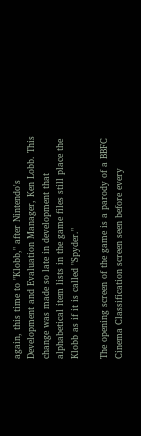again, this time to "Klobb," after Nintendo's Development and Evaluation Manager, Ken Lobb. This change was made so late in development that alphabetical item lists in the game files still place the Klobb as if it is called "Spyder."

The opening screen of the game is a parody of a BBFC Cinema Classification screen seen before every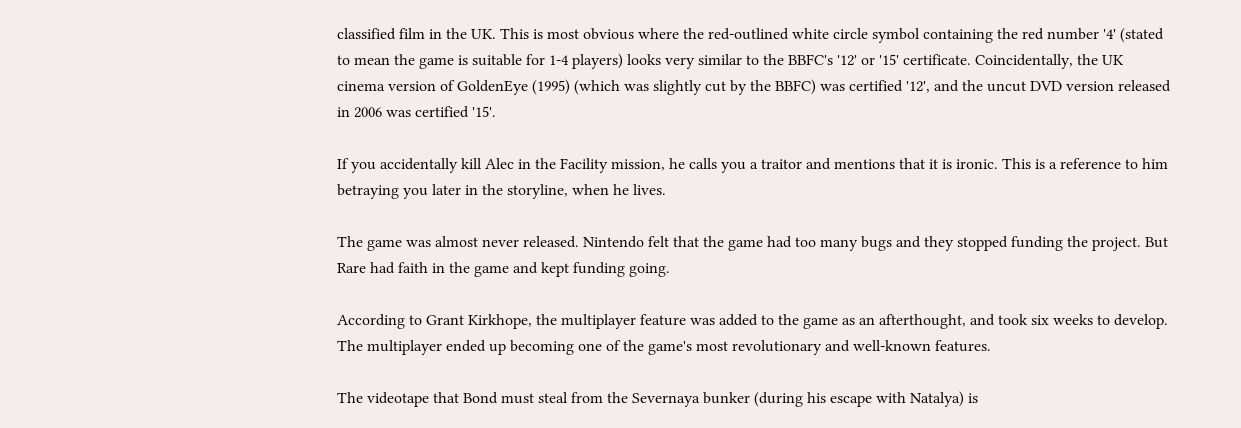classified film in the UK. This is most obvious where the red-outlined white circle symbol containing the red number '4' (stated to mean the game is suitable for 1-4 players) looks very similar to the BBFC's '12' or '15' certificate. Coincidentally, the UK cinema version of GoldenEye (1995) (which was slightly cut by the BBFC) was certified '12', and the uncut DVD version released in 2006 was certified '15'.

If you accidentally kill Alec in the Facility mission, he calls you a traitor and mentions that it is ironic. This is a reference to him betraying you later in the storyline, when he lives.

The game was almost never released. Nintendo felt that the game had too many bugs and they stopped funding the project. But Rare had faith in the game and kept funding going.

According to Grant Kirkhope, the multiplayer feature was added to the game as an afterthought, and took six weeks to develop. The multiplayer ended up becoming one of the game's most revolutionary and well-known features.

The videotape that Bond must steal from the Severnaya bunker (during his escape with Natalya) is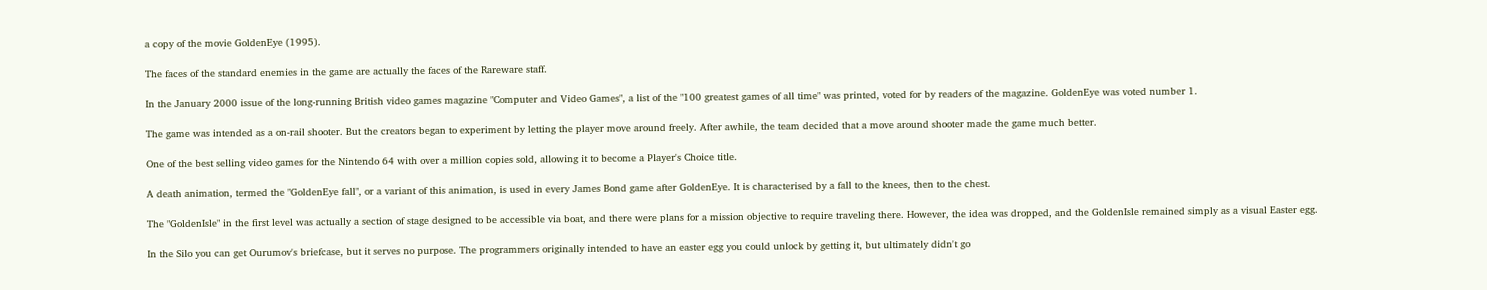a copy of the movie GoldenEye (1995).

The faces of the standard enemies in the game are actually the faces of the Rareware staff.

In the January 2000 issue of the long-running British video games magazine "Computer and Video Games", a list of the "100 greatest games of all time" was printed, voted for by readers of the magazine. GoldenEye was voted number 1.

The game was intended as a on-rail shooter. But the creators began to experiment by letting the player move around freely. After awhile, the team decided that a move around shooter made the game much better.

One of the best selling video games for the Nintendo 64 with over a million copies sold, allowing it to become a Player's Choice title.

A death animation, termed the "GoldenEye fall", or a variant of this animation, is used in every James Bond game after GoldenEye. It is characterised by a fall to the knees, then to the chest.

The "GoldenIsle" in the first level was actually a section of stage designed to be accessible via boat, and there were plans for a mission objective to require traveling there. However, the idea was dropped, and the GoldenIsle remained simply as a visual Easter egg.

In the Silo you can get Ourumov's briefcase, but it serves no purpose. The programmers originally intended to have an easter egg you could unlock by getting it, but ultimately didn't go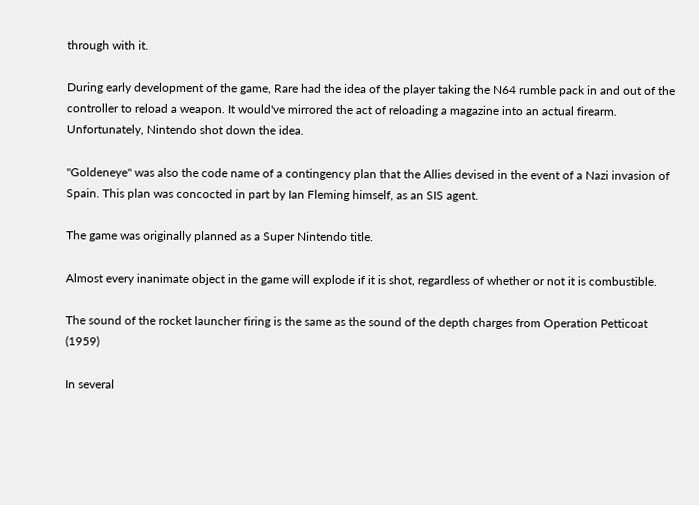through with it.

During early development of the game, Rare had the idea of the player taking the N64 rumble pack in and out of the controller to reload a weapon. It would've mirrored the act of reloading a magazine into an actual firearm. Unfortunately, Nintendo shot down the idea.

"Goldeneye" was also the code name of a contingency plan that the Allies devised in the event of a Nazi invasion of Spain. This plan was concocted in part by Ian Fleming himself, as an SIS agent.

The game was originally planned as a Super Nintendo title.

Almost every inanimate object in the game will explode if it is shot, regardless of whether or not it is combustible.

The sound of the rocket launcher firing is the same as the sound of the depth charges from Operation Petticoat (1959)

In several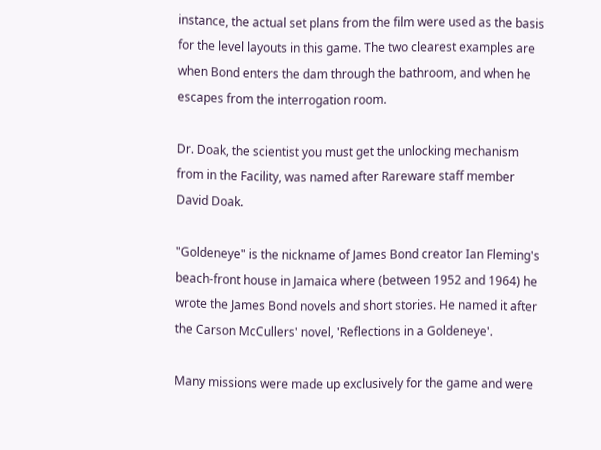instance, the actual set plans from the film were used as the basis for the level layouts in this game. The two clearest examples are when Bond enters the dam through the bathroom, and when he escapes from the interrogation room.

Dr. Doak, the scientist you must get the unlocking mechanism from in the Facility, was named after Rareware staff member David Doak.

"Goldeneye" is the nickname of James Bond creator Ian Fleming's beach-front house in Jamaica where (between 1952 and 1964) he wrote the James Bond novels and short stories. He named it after the Carson McCullers' novel, 'Reflections in a Goldeneye'.

Many missions were made up exclusively for the game and were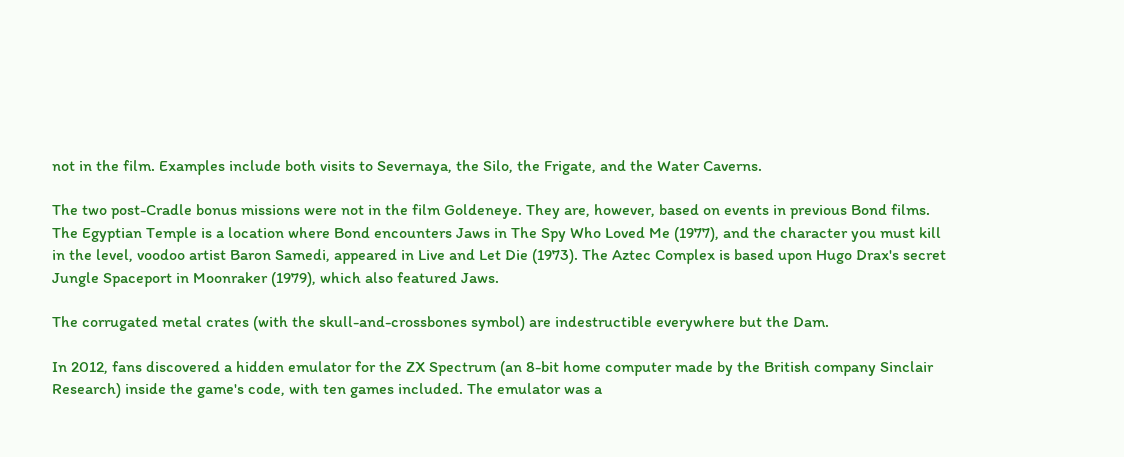not in the film. Examples include both visits to Severnaya, the Silo, the Frigate, and the Water Caverns.

The two post-Cradle bonus missions were not in the film Goldeneye. They are, however, based on events in previous Bond films. The Egyptian Temple is a location where Bond encounters Jaws in The Spy Who Loved Me (1977), and the character you must kill in the level, voodoo artist Baron Samedi, appeared in Live and Let Die (1973). The Aztec Complex is based upon Hugo Drax's secret Jungle Spaceport in Moonraker (1979), which also featured Jaws.

The corrugated metal crates (with the skull-and-crossbones symbol) are indestructible everywhere but the Dam.

In 2012, fans discovered a hidden emulator for the ZX Spectrum (an 8-bit home computer made by the British company Sinclair Research) inside the game's code, with ten games included. The emulator was a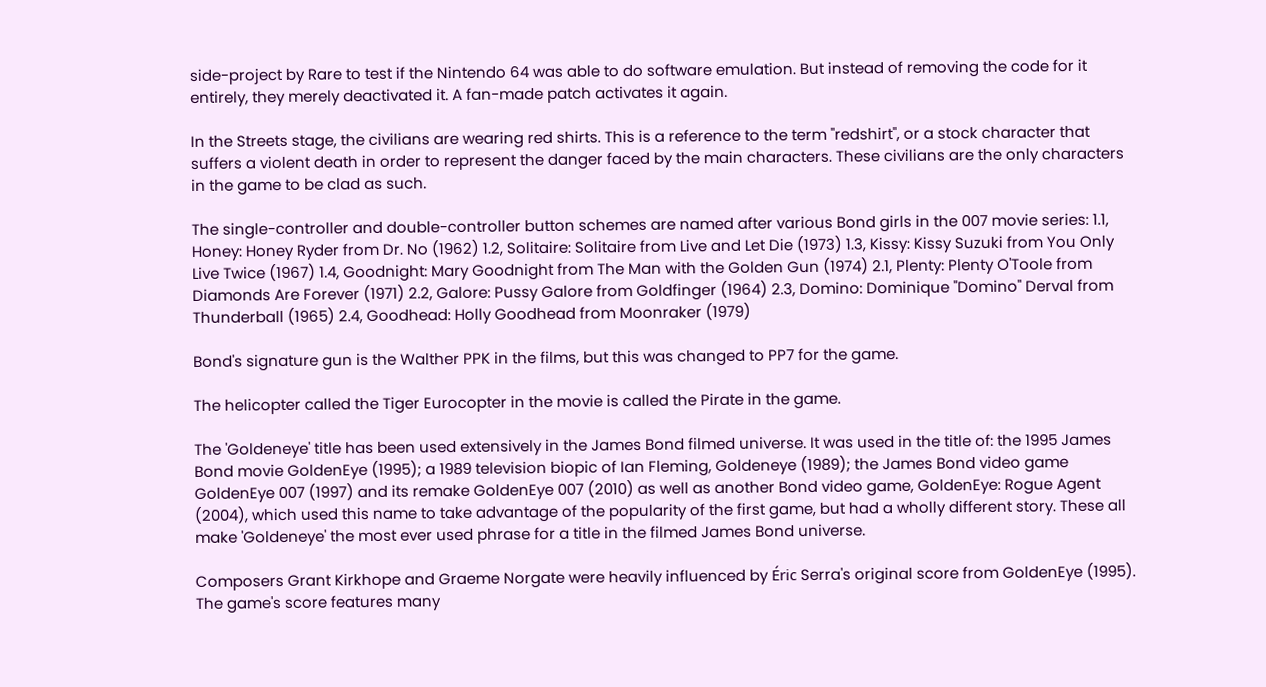side-project by Rare to test if the Nintendo 64 was able to do software emulation. But instead of removing the code for it entirely, they merely deactivated it. A fan-made patch activates it again.

In the Streets stage, the civilians are wearing red shirts. This is a reference to the term "redshirt", or a stock character that suffers a violent death in order to represent the danger faced by the main characters. These civilians are the only characters in the game to be clad as such.

The single-controller and double-controller button schemes are named after various Bond girls in the 007 movie series: 1.1, Honey: Honey Ryder from Dr. No (1962) 1.2, Solitaire: Solitaire from Live and Let Die (1973) 1.3, Kissy: Kissy Suzuki from You Only Live Twice (1967) 1.4, Goodnight: Mary Goodnight from The Man with the Golden Gun (1974) 2.1, Plenty: Plenty O'Toole from Diamonds Are Forever (1971) 2.2, Galore: Pussy Galore from Goldfinger (1964) 2.3, Domino: Dominique "Domino" Derval from Thunderball (1965) 2.4, Goodhead: Holly Goodhead from Moonraker (1979)

Bond's signature gun is the Walther PPK in the films, but this was changed to PP7 for the game.

The helicopter called the Tiger Eurocopter in the movie is called the Pirate in the game.

The 'Goldeneye' title has been used extensively in the James Bond filmed universe. It was used in the title of: the 1995 James Bond movie GoldenEye (1995); a 1989 television biopic of Ian Fleming, Goldeneye (1989); the James Bond video game GoldenEye 007 (1997) and its remake GoldenEye 007 (2010) as well as another Bond video game, GoldenEye: Rogue Agent (2004), which used this name to take advantage of the popularity of the first game, but had a wholly different story. These all make 'Goldeneye' the most ever used phrase for a title in the filmed James Bond universe.

Composers Grant Kirkhope and Graeme Norgate were heavily influenced by Éric Serra's original score from GoldenEye (1995). The game's score features many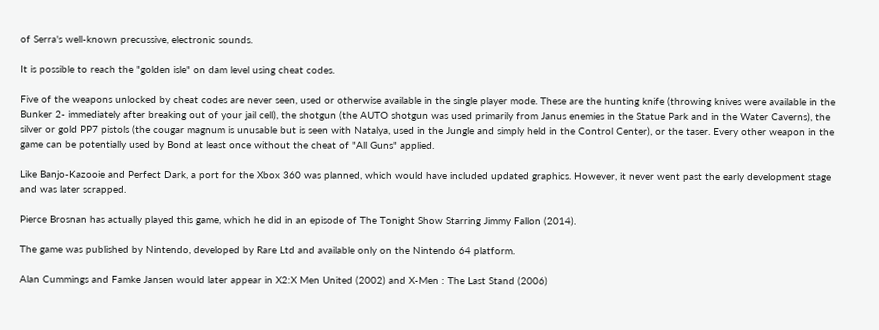of Serra's well-known precussive, electronic sounds.

It is possible to reach the "golden isle" on dam level using cheat codes.

Five of the weapons unlocked by cheat codes are never seen, used or otherwise available in the single player mode. These are the hunting knife (throwing knives were available in the Bunker 2- immediately after breaking out of your jail cell), the shotgun (the AUTO shotgun was used primarily from Janus enemies in the Statue Park and in the Water Caverns), the silver or gold PP7 pistols (the cougar magnum is unusable but is seen with Natalya, used in the Jungle and simply held in the Control Center), or the taser. Every other weapon in the game can be potentially used by Bond at least once without the cheat of "All Guns" applied.

Like Banjo-Kazooie and Perfect Dark, a port for the Xbox 360 was planned, which would have included updated graphics. However, it never went past the early development stage and was later scrapped.

Pierce Brosnan has actually played this game, which he did in an episode of The Tonight Show Starring Jimmy Fallon (2014).

The game was published by Nintendo, developed by Rare Ltd and available only on the Nintendo 64 platform.

Alan Cummings and Famke Jansen would later appear in X2:X Men United (2002) and X-Men : The Last Stand (2006)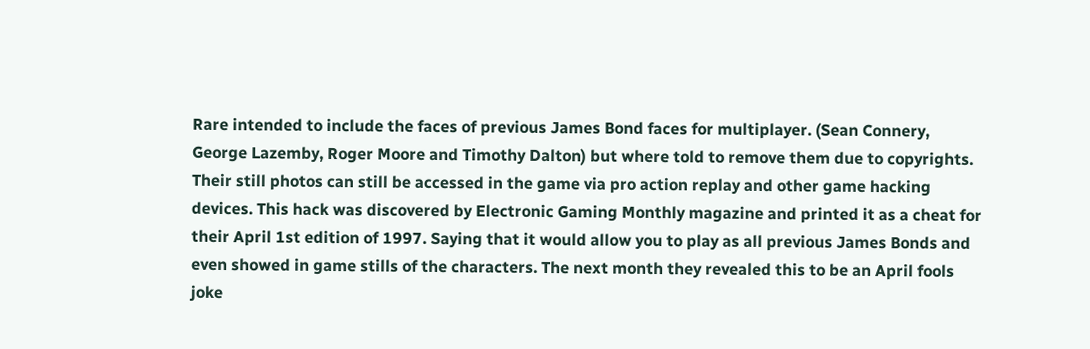Rare intended to include the faces of previous James Bond faces for multiplayer. (Sean Connery, George Lazemby, Roger Moore and Timothy Dalton) but where told to remove them due to copyrights. Their still photos can still be accessed in the game via pro action replay and other game hacking devices. This hack was discovered by Electronic Gaming Monthly magazine and printed it as a cheat for their April 1st edition of 1997. Saying that it would allow you to play as all previous James Bonds and even showed in game stills of the characters. The next month they revealed this to be an April fools joke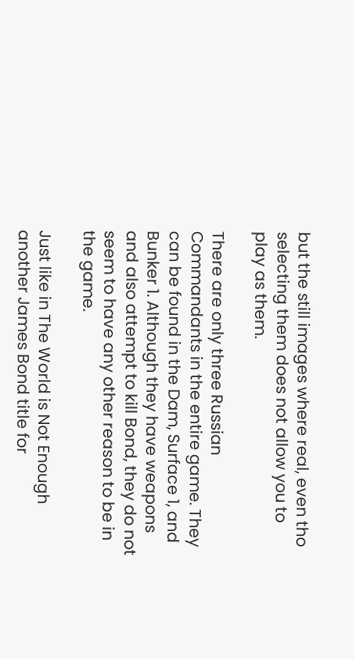but the still images where real, even tho selecting them does not allow you to play as them.

There are only three Russian Commandants in the entire game. They can be found in the Dam, Surface 1, and Bunker 1. Although they have weapons and also attempt to kill Bond, they do not seem to have any other reason to be in the game.

Just like in The World is Not Enough another James Bond title for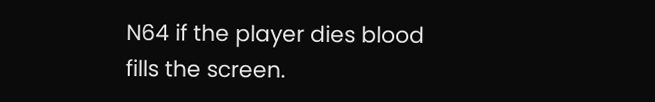N64 if the player dies blood fills the screen.